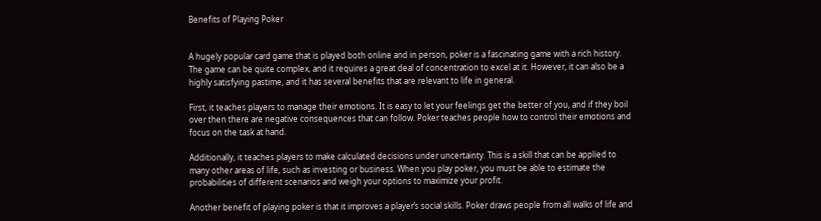Benefits of Playing Poker


A hugely popular card game that is played both online and in person, poker is a fascinating game with a rich history. The game can be quite complex, and it requires a great deal of concentration to excel at it. However, it can also be a highly satisfying pastime, and it has several benefits that are relevant to life in general.

First, it teaches players to manage their emotions. It is easy to let your feelings get the better of you, and if they boil over then there are negative consequences that can follow. Poker teaches people how to control their emotions and focus on the task at hand.

Additionally, it teaches players to make calculated decisions under uncertainty. This is a skill that can be applied to many other areas of life, such as investing or business. When you play poker, you must be able to estimate the probabilities of different scenarios and weigh your options to maximize your profit.

Another benefit of playing poker is that it improves a player’s social skills. Poker draws people from all walks of life and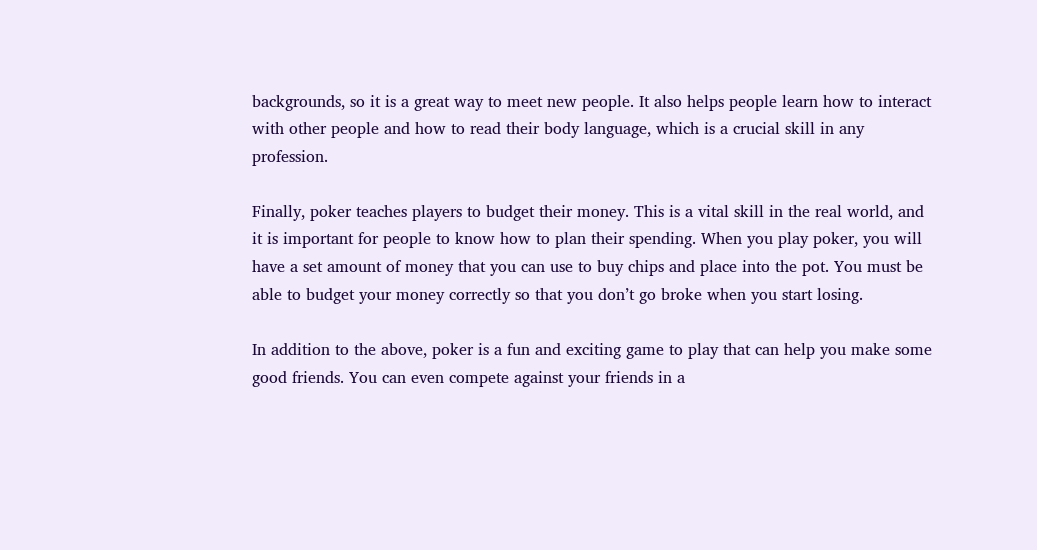backgrounds, so it is a great way to meet new people. It also helps people learn how to interact with other people and how to read their body language, which is a crucial skill in any profession.

Finally, poker teaches players to budget their money. This is a vital skill in the real world, and it is important for people to know how to plan their spending. When you play poker, you will have a set amount of money that you can use to buy chips and place into the pot. You must be able to budget your money correctly so that you don’t go broke when you start losing.

In addition to the above, poker is a fun and exciting game to play that can help you make some good friends. You can even compete against your friends in a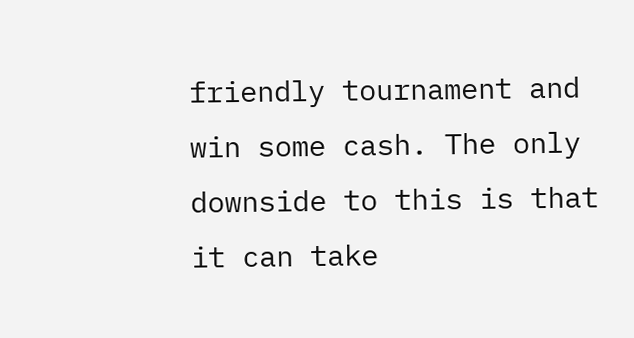friendly tournament and win some cash. The only downside to this is that it can take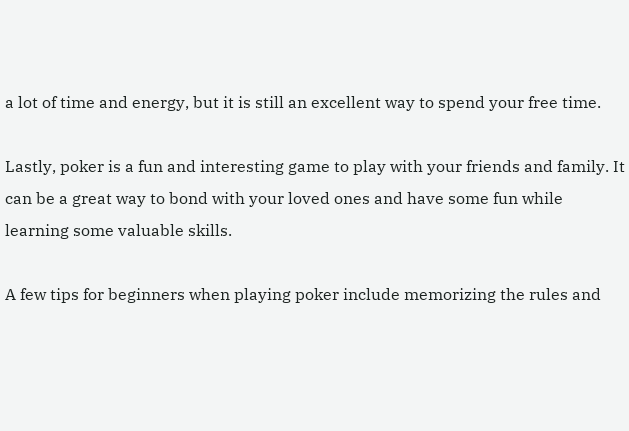a lot of time and energy, but it is still an excellent way to spend your free time.

Lastly, poker is a fun and interesting game to play with your friends and family. It can be a great way to bond with your loved ones and have some fun while learning some valuable skills.

A few tips for beginners when playing poker include memorizing the rules and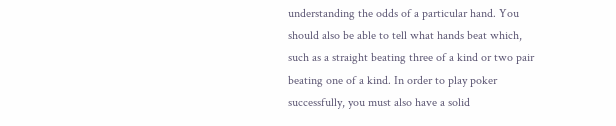understanding the odds of a particular hand. You should also be able to tell what hands beat which, such as a straight beating three of a kind or two pair beating one of a kind. In order to play poker successfully, you must also have a solid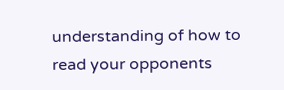understanding of how to read your opponents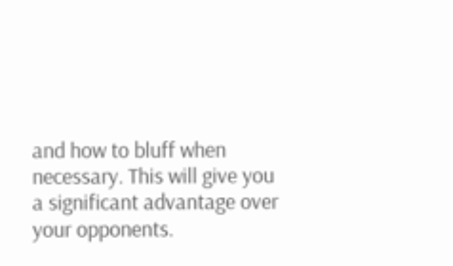and how to bluff when necessary. This will give you a significant advantage over your opponents.